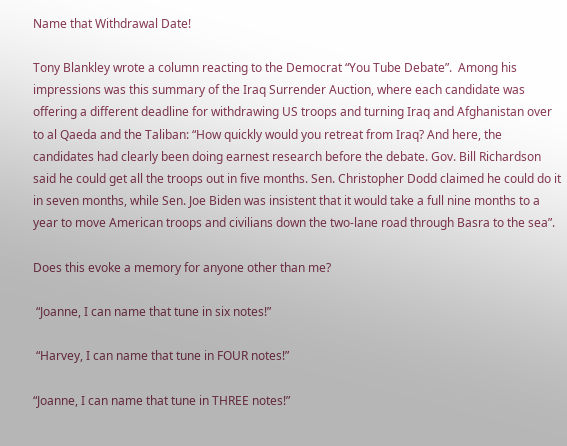Name that Withdrawal Date!

Tony Blankley wrote a column reacting to the Democrat “You Tube Debate”.  Among his impressions was this summary of the Iraq Surrender Auction, where each candidate was offering a different deadline for withdrawing US troops and turning Iraq and Afghanistan over to al Qaeda and the Taliban: “How quickly would you retreat from Iraq? And here, the candidates had clearly been doing earnest research before the debate. Gov. Bill Richardson said he could get all the troops out in five months. Sen. Christopher Dodd claimed he could do it in seven months, while Sen. Joe Biden was insistent that it would take a full nine months to a year to move American troops and civilians down the two-lane road through Basra to the sea”.

Does this evoke a memory for anyone other than me?

 “Joanne, I can name that tune in six notes!”

 “Harvey, I can name that tune in FOUR notes!”

“Joanne, I can name that tune in THREE notes!”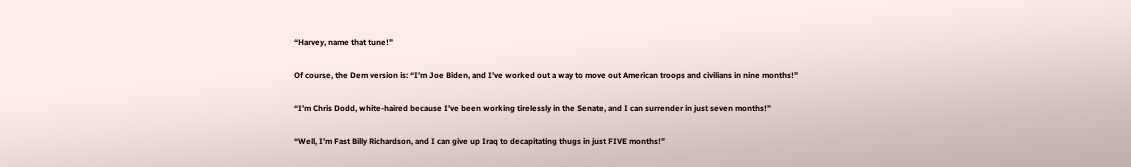“Harvey, name that tune!”

Of course, the Dem version is: “I’m Joe Biden, and I’ve worked out a way to move out American troops and civilians in nine months!”

“I’m Chris Dodd, white-haired because I’ve been working tirelessly in the Senate, and I can surrender in just seven months!”

“Well, I’m Fast Billy Richardson, and I can give up Iraq to decapitating thugs in just FIVE months!”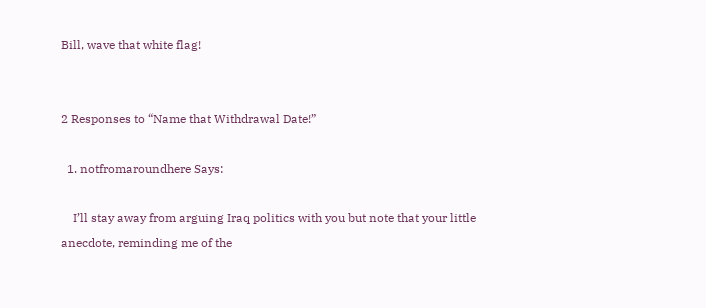Bill, wave that white flag!


2 Responses to “Name that Withdrawal Date!”

  1. notfromaroundhere Says:

    I’ll stay away from arguing Iraq politics with you but note that your little anecdote, reminding me of the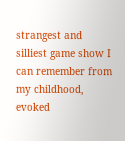strangest and silliest game show I can remember from my childhood, evoked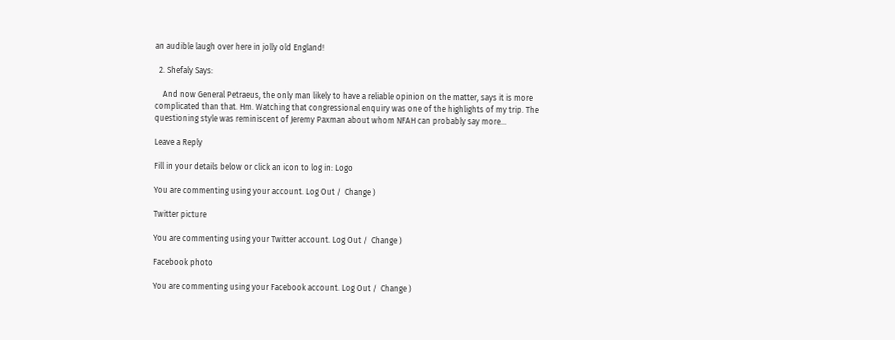an audible laugh over here in jolly old England!

  2. Shefaly Says:

    And now General Petraeus, the only man likely to have a reliable opinion on the matter, says it is more complicated than that. Hm. Watching that congressional enquiry was one of the highlights of my trip. The questioning style was reminiscent of Jeremy Paxman about whom NFAH can probably say more…

Leave a Reply

Fill in your details below or click an icon to log in: Logo

You are commenting using your account. Log Out /  Change )

Twitter picture

You are commenting using your Twitter account. Log Out /  Change )

Facebook photo

You are commenting using your Facebook account. Log Out /  Change )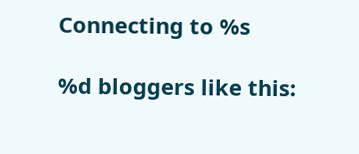Connecting to %s

%d bloggers like this: